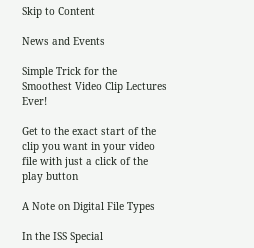Skip to Content

News and Events

Simple Trick for the Smoothest Video Clip Lectures Ever!

Get to the exact start of the clip you want in your video file with just a click of the play button

A Note on Digital File Types

In the ISS Special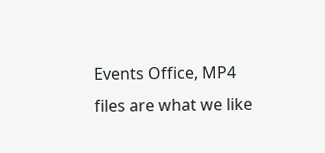Events Office, MP4 files are what we like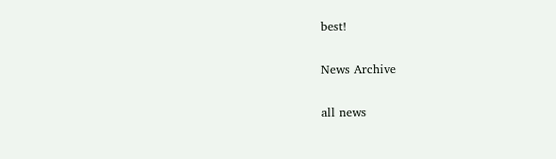best!

News Archive

all news